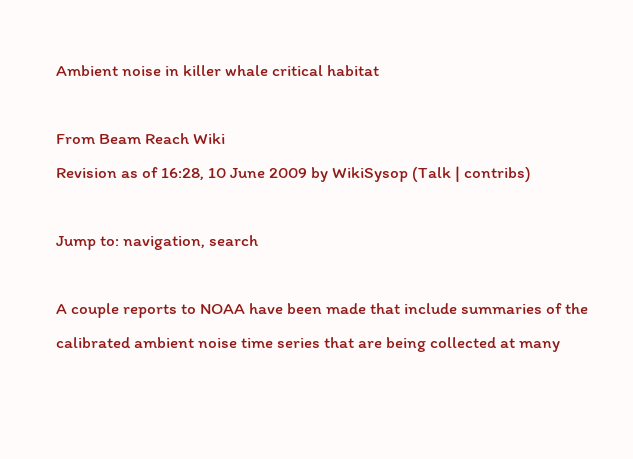Ambient noise in killer whale critical habitat

From Beam Reach Wiki
Revision as of 16:28, 10 June 2009 by WikiSysop (Talk | contribs)

Jump to: navigation, search

A couple reports to NOAA have been made that include summaries of the calibrated ambient noise time series that are being collected at many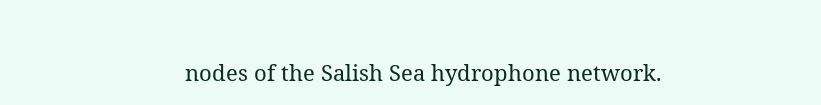nodes of the Salish Sea hydrophone network.